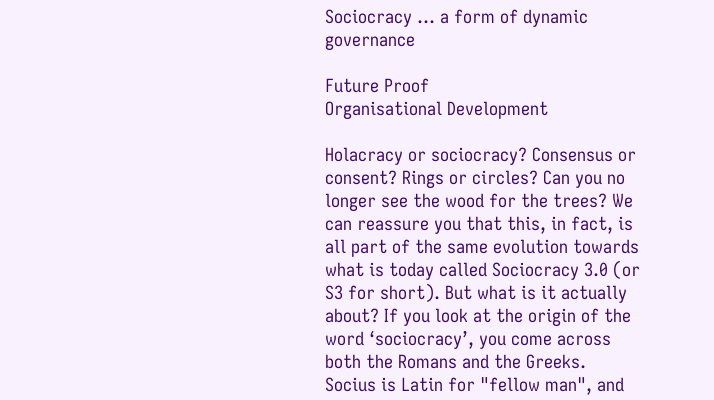Sociocracy ... a form of dynamic governance

Future Proof
Organisational Development

Holacracy or sociocracy? Consensus or consent? Rings or circles? Can you no longer see the wood for the trees? We can reassure you that this, in fact, is all part of the same evolution towards what is today called Sociocracy 3.0 (or S3 for short). But what is it actually about? If you look at the origin of the word ‘sociocracy’, you come across both the Romans and the Greeks. Socius is Latin for "fellow man", and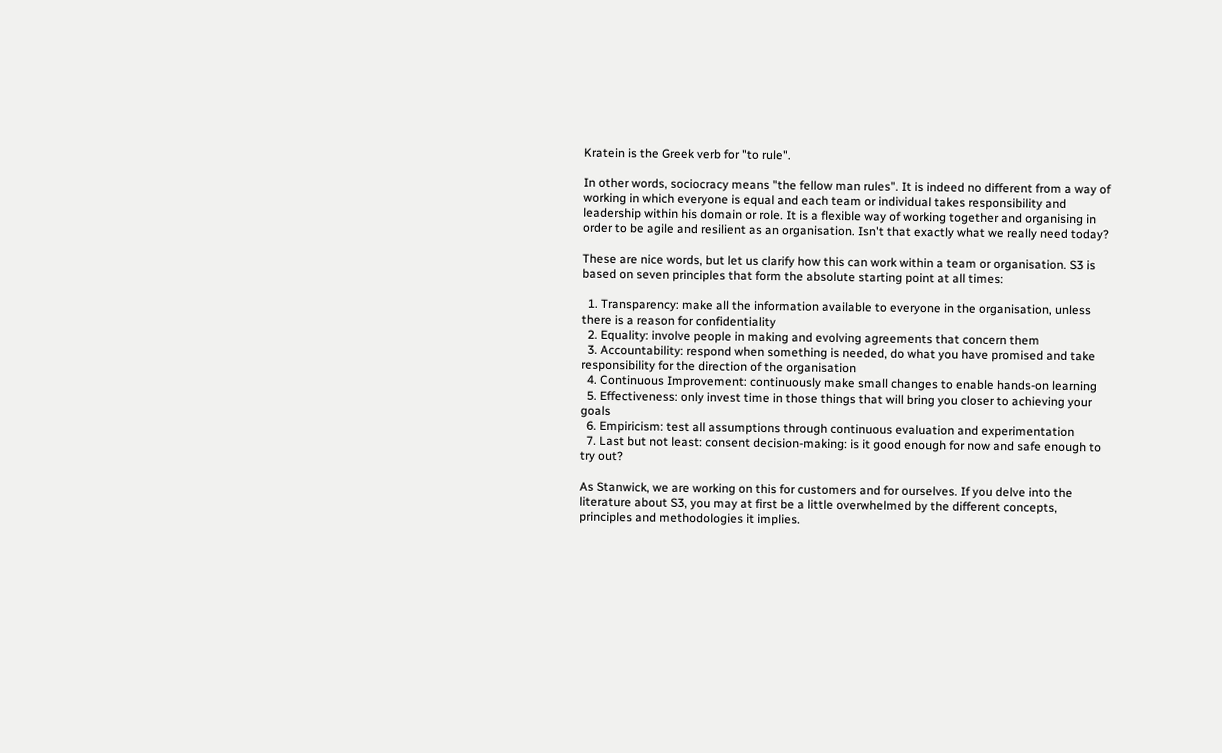Kratein is the Greek verb for "to rule".

In other words, sociocracy means "the fellow man rules". It is indeed no different from a way of working in which everyone is equal and each team or individual takes responsibility and leadership within his domain or role. It is a flexible way of working together and organising in order to be agile and resilient as an organisation. Isn't that exactly what we really need today?

These are nice words, but let us clarify how this can work within a team or organisation. S3 is based on seven principles that form the absolute starting point at all times:

  1. Transparency: make all the information available to everyone in the organisation, unless there is a reason for confidentiality
  2. Equality: involve people in making and evolving agreements that concern them
  3. Accountability: respond when something is needed, do what you have promised and take responsibility for the direction of the organisation
  4. Continuous Improvement: continuously make small changes to enable hands-on learning
  5. Effectiveness: only invest time in those things that will bring you closer to achieving your goals
  6. Empiricism: test all assumptions through continuous evaluation and experimentation
  7. Last but not least: consent decision-making: is it good enough for now and safe enough to try out?

As Stanwick, we are working on this for customers and for ourselves. If you delve into the literature about S3, you may at first be a little overwhelmed by the different concepts, principles and methodologies it implies.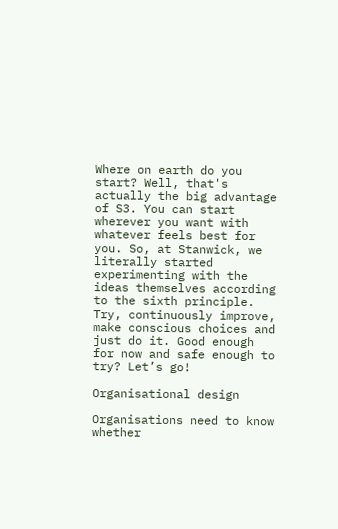Where on earth do you start? Well, that's actually the big advantage of S3. You can start wherever you want with whatever feels best for you. So, at Stanwick, we literally started experimenting with the ideas themselves according to the sixth principle. Try, continuously improve, make conscious choices and just do it. Good enough for now and safe enough to try? Let’s go!

Organisational design

Organisations need to know whether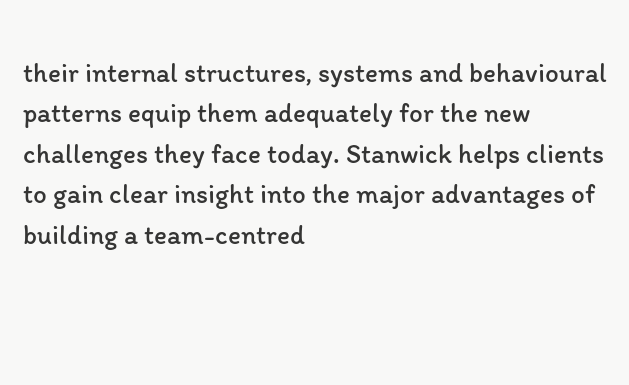their internal structures, systems and behavioural patterns equip them adequately for the new challenges they face today. Stanwick helps clients to gain clear insight into the major advantages of building a team-centred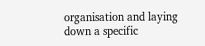organisation and laying down a specific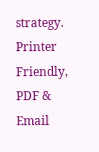strategy.
Printer Friendly, PDF & Email